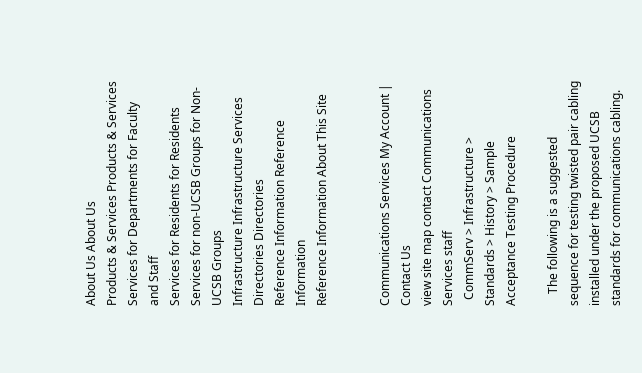About Us About Us
Products & Services Products & Services
Services for Departments for Faculty and Staff
Services for Residents for Residents
Services for non-UCSB Groups for Non-UCSB Groups
Infrastructure Infrastructure Services
Directories Directories
Reference Information Reference Information
Reference Information About This Site


Communications Services My Account | Contact Us
view site map contact Communications Services staff
  CommServ > Infrastructure > Standards > History > Sample Acceptance Testing Procedure

    The following is a suggested sequence for testing twisted pair cabling installed under the proposed UCSB standards for communications cabling.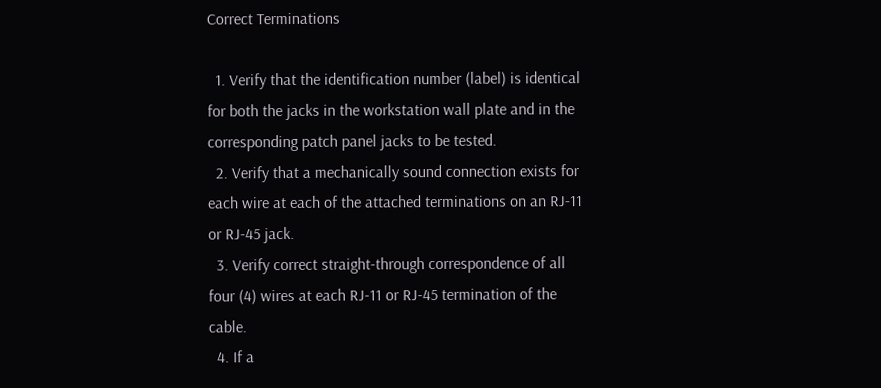Correct Terminations

  1. Verify that the identification number (label) is identical for both the jacks in the workstation wall plate and in the corresponding patch panel jacks to be tested.
  2. Verify that a mechanically sound connection exists for each wire at each of the attached terminations on an RJ-11 or RJ-45 jack.
  3. Verify correct straight-through correspondence of all four (4) wires at each RJ-11 or RJ-45 termination of the cable.
  4. If a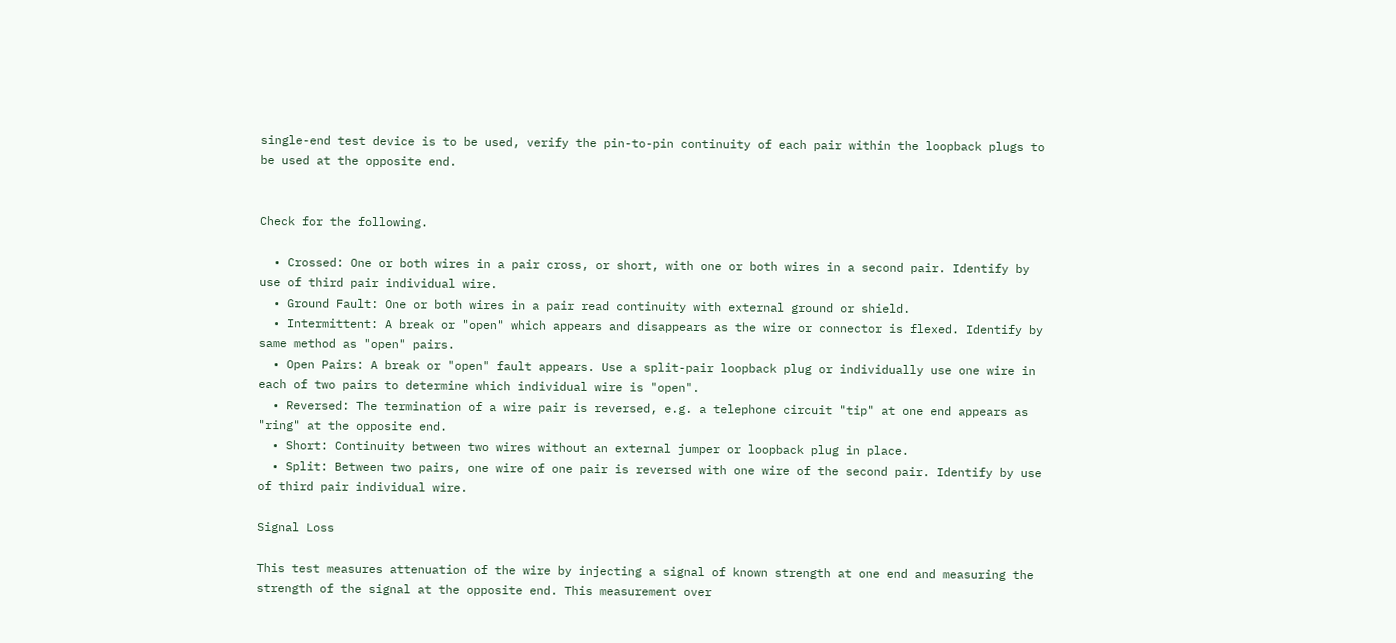single-end test device is to be used, verify the pin-to-pin continuity of each pair within the loopback plugs to be used at the opposite end.


Check for the following.

  • Crossed: One or both wires in a pair cross, or short, with one or both wires in a second pair. Identify by use of third pair individual wire.
  • Ground Fault: One or both wires in a pair read continuity with external ground or shield.
  • Intermittent: A break or "open" which appears and disappears as the wire or connector is flexed. Identify by same method as "open" pairs.
  • Open Pairs: A break or "open" fault appears. Use a split-pair loopback plug or individually use one wire in each of two pairs to determine which individual wire is "open".
  • Reversed: The termination of a wire pair is reversed, e.g. a telephone circuit "tip" at one end appears as "ring" at the opposite end.
  • Short: Continuity between two wires without an external jumper or loopback plug in place.
  • Split: Between two pairs, one wire of one pair is reversed with one wire of the second pair. Identify by use of third pair individual wire.

Signal Loss

This test measures attenuation of the wire by injecting a signal of known strength at one end and measuring the strength of the signal at the opposite end. This measurement over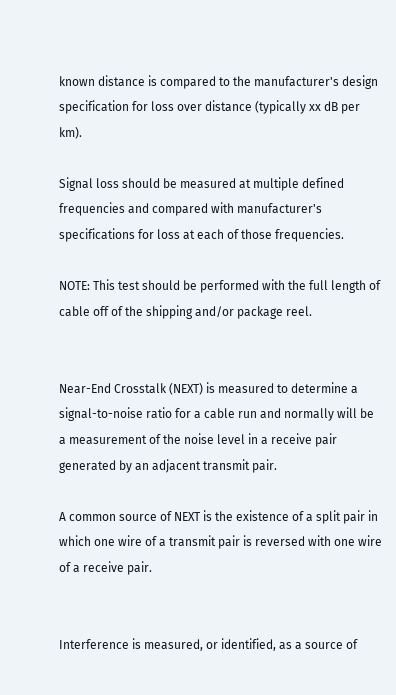known distance is compared to the manufacturer's design specification for loss over distance (typically xx dB per km).

Signal loss should be measured at multiple defined frequencies and compared with manufacturer's specifications for loss at each of those frequencies.

NOTE: This test should be performed with the full length of cable off of the shipping and/or package reel.


Near-End Crosstalk (NEXT) is measured to determine a signal-to-noise ratio for a cable run and normally will be a measurement of the noise level in a receive pair generated by an adjacent transmit pair.

A common source of NEXT is the existence of a split pair in which one wire of a transmit pair is reversed with one wire of a receive pair.


Interference is measured, or identified, as a source of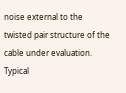noise external to the twisted pair structure of the cable under evaluation. Typical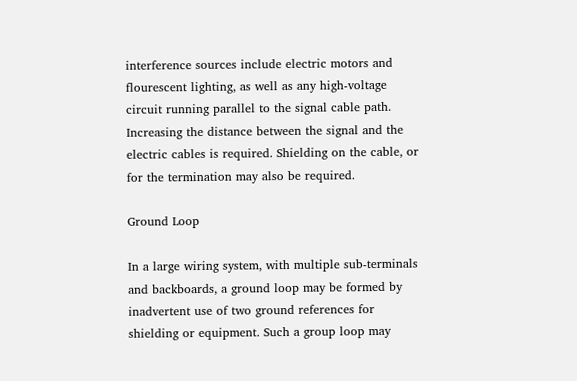interference sources include electric motors and flourescent lighting, as well as any high-voltage circuit running parallel to the signal cable path. Increasing the distance between the signal and the electric cables is required. Shielding on the cable, or for the termination may also be required.

Ground Loop

In a large wiring system, with multiple sub-terminals and backboards, a ground loop may be formed by inadvertent use of two ground references for shielding or equipment. Such a group loop may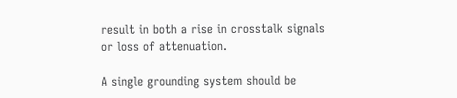result in both a rise in crosstalk signals or loss of attenuation.

A single grounding system should be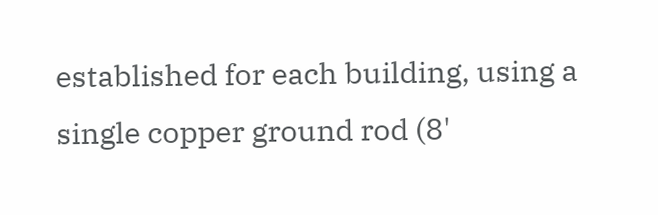established for each building, using a single copper ground rod (8'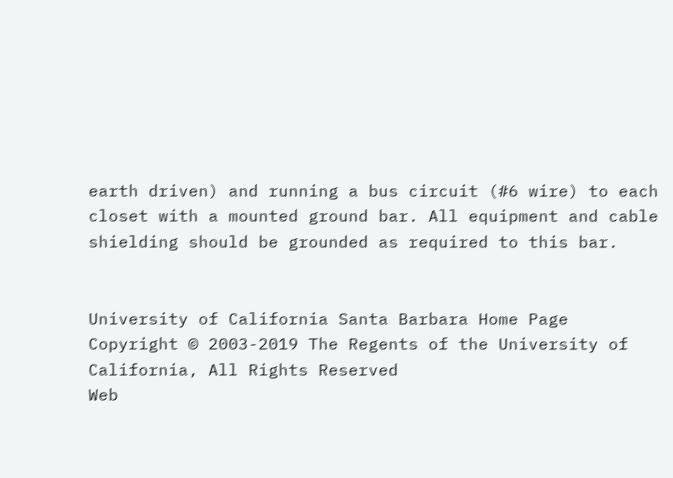earth driven) and running a bus circuit (#6 wire) to each closet with a mounted ground bar. All equipment and cable shielding should be grounded as required to this bar.


University of California Santa Barbara Home Page
Copyright © 2003-2019 The Regents of the University of California, All Rights Reserved
Web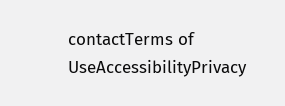contactTerms of UseAccessibilityPrivacy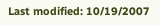Last modified: 10/19/2007